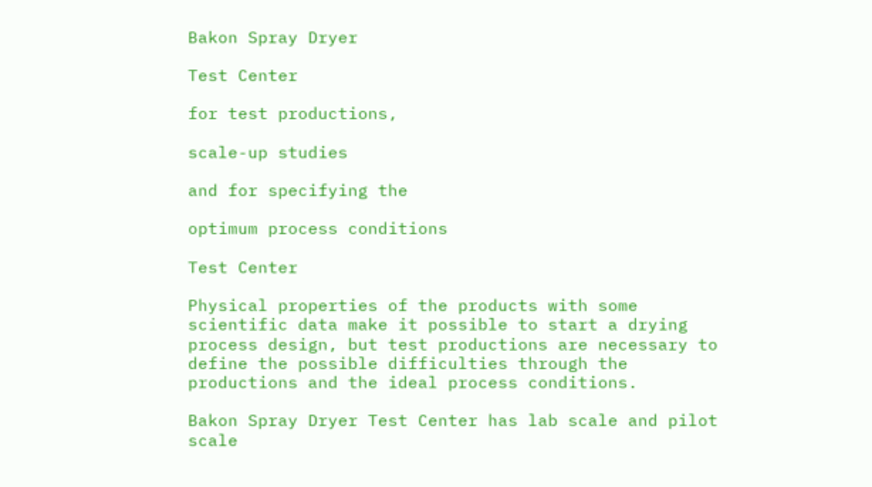Bakon Spray Dryer

Test Center

for test productions,

scale-up studies

and for specifying the

optimum process conditions

Test Center

Physical properties of the products with some scientific data make it possible to start a drying process design, but test productions are necessary to define the possible difficulties through the productions and the ideal process conditions.

Bakon Spray Dryer Test Center has lab scale and pilot scale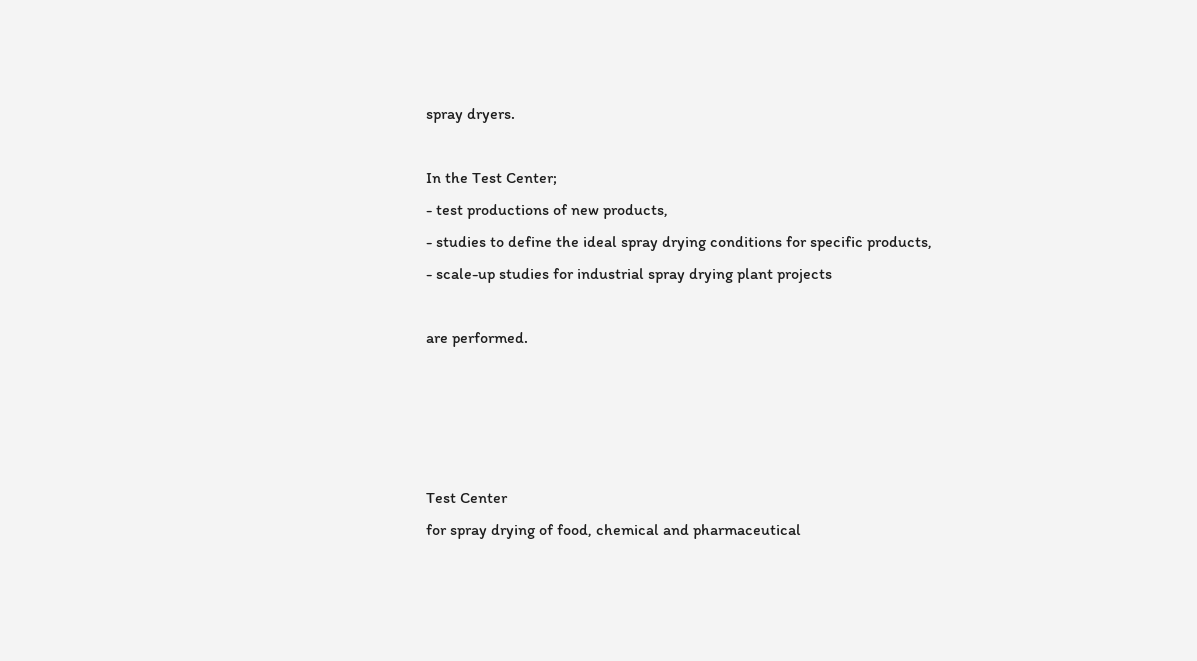spray dryers.

In the Test Center;
- test productions of new products,
- studies to define the ideal spray drying conditions for specific products,
- scale-up studies for industrial spray drying plant projects

are performed.




Test Center
for spray drying of food, chemical and pharmaceutical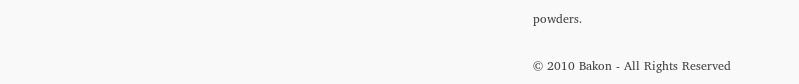powders.

© 2010 Bakon - All Rights Reserved